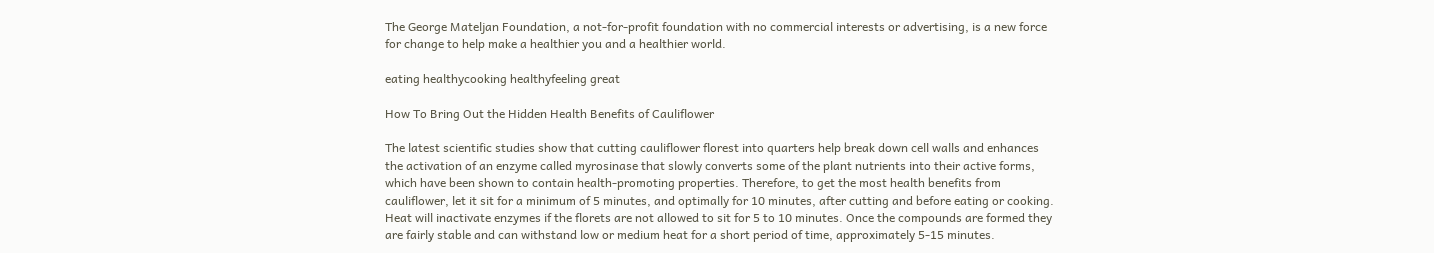The George Mateljan Foundation, a not-for-profit foundation with no commercial interests or advertising, is a new force for change to help make a healthier you and a healthier world.

eating healthycooking healthyfeeling great

How To Bring Out the Hidden Health Benefits of Cauliflower

The latest scientific studies show that cutting cauliflower florest into quarters help break down cell walls and enhances the activation of an enzyme called myrosinase that slowly converts some of the plant nutrients into their active forms, which have been shown to contain health-promoting properties. Therefore, to get the most health benefits from cauliflower, let it sit for a minimum of 5 minutes, and optimally for 10 minutes, after cutting and before eating or cooking. Heat will inactivate enzymes if the florets are not allowed to sit for 5 to 10 minutes. Once the compounds are formed they are fairly stable and can withstand low or medium heat for a short period of time, approximately 5-15 minutes.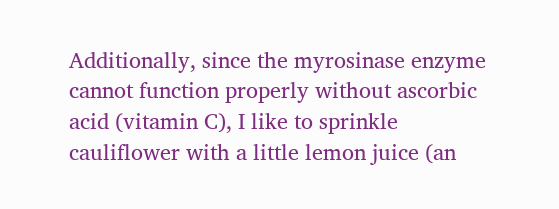Additionally, since the myrosinase enzyme cannot function properly without ascorbic acid (vitamin C), I like to sprinkle cauliflower with a little lemon juice (an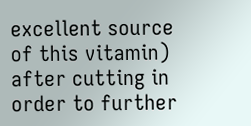excellent source of this vitamin) after cutting in order to further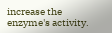increase the enzyme's activity.